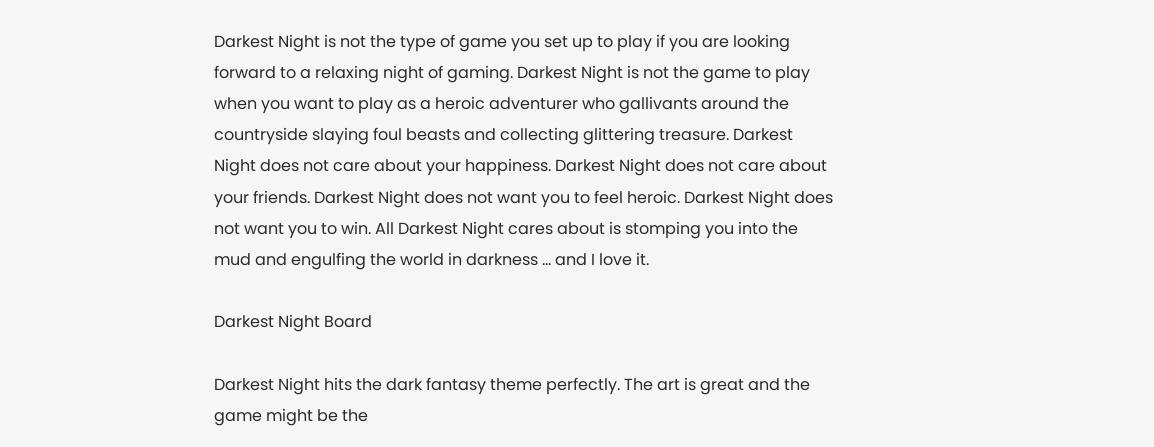Darkest Night is not the type of game you set up to play if you are looking forward to a relaxing night of gaming. Darkest Night is not the game to play when you want to play as a heroic adventurer who gallivants around the countryside slaying foul beasts and collecting glittering treasure. Darkest Night does not care about your happiness. Darkest Night does not care about your friends. Darkest Night does not want you to feel heroic. Darkest Night does not want you to win. All Darkest Night cares about is stomping you into the mud and engulfing the world in darkness … and I love it.

Darkest Night Board

Darkest Night hits the dark fantasy theme perfectly. The art is great and the game might be the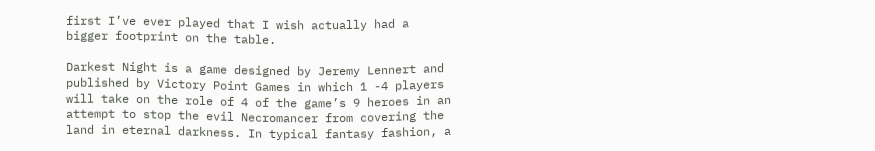first I’ve ever played that I wish actually had a bigger footprint on the table.

Darkest Night is a game designed by Jeremy Lennert and published by Victory Point Games in which 1 -4 players will take on the role of 4 of the game’s 9 heroes in an attempt to stop the evil Necromancer from covering the land in eternal darkness. In typical fantasy fashion, a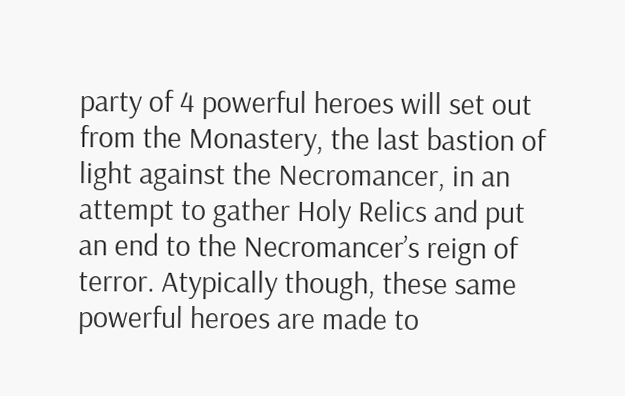party of 4 powerful heroes will set out from the Monastery, the last bastion of light against the Necromancer, in an attempt to gather Holy Relics and put an end to the Necromancer’s reign of terror. Atypically though, these same powerful heroes are made to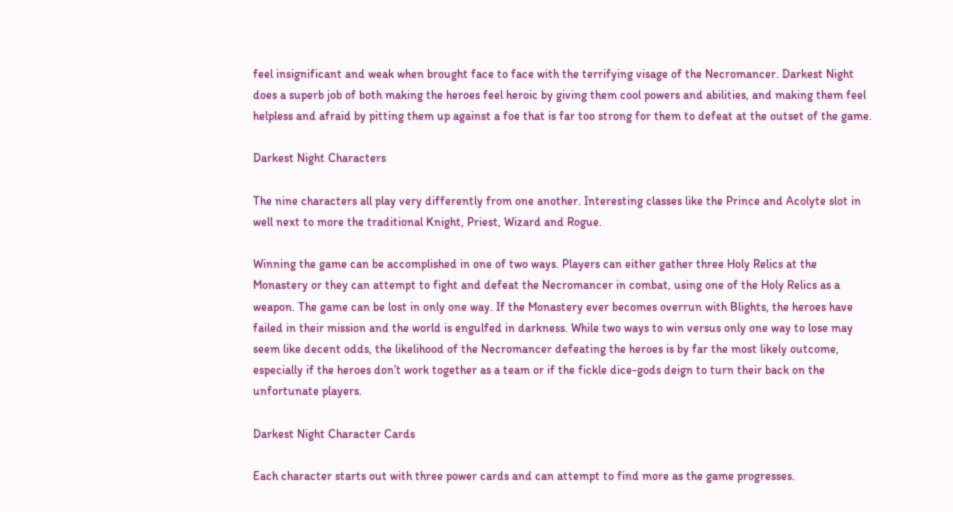feel insignificant and weak when brought face to face with the terrifying visage of the Necromancer. Darkest Night does a superb job of both making the heroes feel heroic by giving them cool powers and abilities, and making them feel helpless and afraid by pitting them up against a foe that is far too strong for them to defeat at the outset of the game.

Darkest Night Characters

The nine characters all play very differently from one another. Interesting classes like the Prince and Acolyte slot in well next to more the traditional Knight, Priest, Wizard and Rogue.

Winning the game can be accomplished in one of two ways. Players can either gather three Holy Relics at the Monastery or they can attempt to fight and defeat the Necromancer in combat, using one of the Holy Relics as a weapon. The game can be lost in only one way. If the Monastery ever becomes overrun with Blights, the heroes have failed in their mission and the world is engulfed in darkness. While two ways to win versus only one way to lose may seem like decent odds, the likelihood of the Necromancer defeating the heroes is by far the most likely outcome, especially if the heroes don’t work together as a team or if the fickle dice-gods deign to turn their back on the unfortunate players.

Darkest Night Character Cards

Each character starts out with three power cards and can attempt to find more as the game progresses.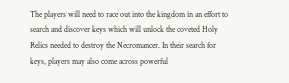The players will need to race out into the kingdom in an effort to search and discover keys which will unlock the coveted Holy Relics needed to destroy the Necromancer. In their search for keys, players may also come across powerful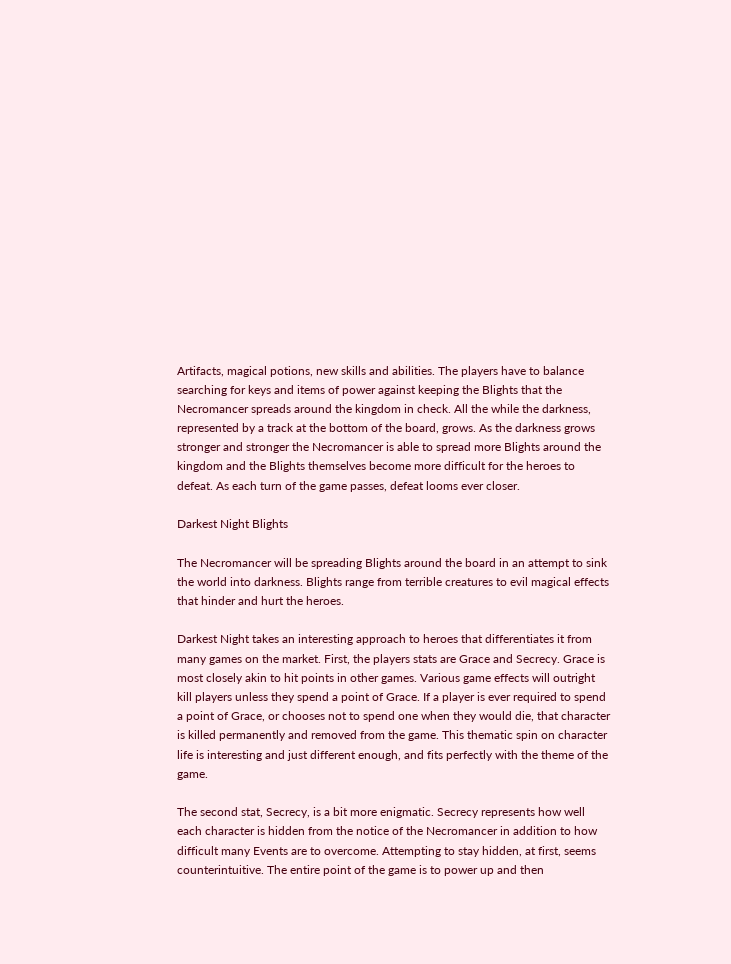Artifacts, magical potions, new skills and abilities. The players have to balance searching for keys and items of power against keeping the Blights that the Necromancer spreads around the kingdom in check. All the while the darkness, represented by a track at the bottom of the board, grows. As the darkness grows stronger and stronger the Necromancer is able to spread more Blights around the kingdom and the Blights themselves become more difficult for the heroes to defeat. As each turn of the game passes, defeat looms ever closer.

Darkest Night Blights

The Necromancer will be spreading Blights around the board in an attempt to sink the world into darkness. Blights range from terrible creatures to evil magical effects that hinder and hurt the heroes.

Darkest Night takes an interesting approach to heroes that differentiates it from many games on the market. First, the players stats are Grace and Secrecy. Grace is most closely akin to hit points in other games. Various game effects will outright kill players unless they spend a point of Grace. If a player is ever required to spend a point of Grace, or chooses not to spend one when they would die, that character is killed permanently and removed from the game. This thematic spin on character life is interesting and just different enough, and fits perfectly with the theme of the game.

The second stat, Secrecy, is a bit more enigmatic. Secrecy represents how well each character is hidden from the notice of the Necromancer in addition to how difficult many Events are to overcome. Attempting to stay hidden, at first, seems counterintuitive. The entire point of the game is to power up and then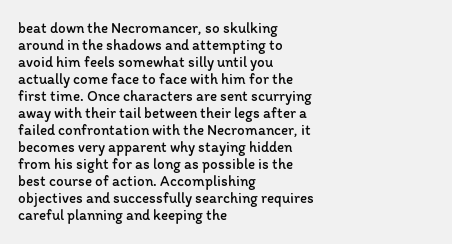beat down the Necromancer, so skulking around in the shadows and attempting to avoid him feels somewhat silly until you actually come face to face with him for the first time. Once characters are sent scurrying away with their tail between their legs after a failed confrontation with the Necromancer, it becomes very apparent why staying hidden from his sight for as long as possible is the best course of action. Accomplishing objectives and successfully searching requires careful planning and keeping the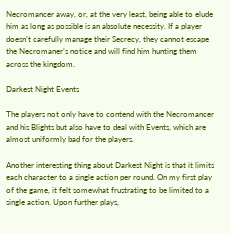Necromancer away, or, at the very least, being able to elude him as long as possible is an absolute necessity. If a player doesn’t carefully manage their Secrecy, they cannot escape the Necromaner’s notice and will find him hunting them across the kingdom.

Darkest Night Events

The players not only have to contend with the Necromancer and his Blights but also have to deal with Events, which are almost uniformly bad for the players.

Another interesting thing about Darkest Night is that it limits each character to a single action per round. On my first play of the game, it felt somewhat frustrating to be limited to a single action. Upon further plays,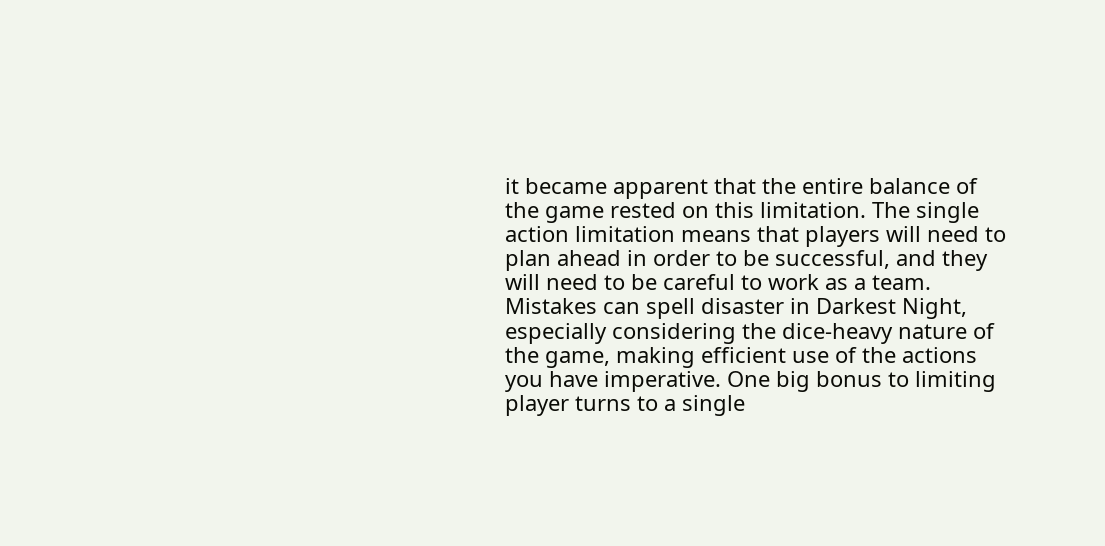it became apparent that the entire balance of the game rested on this limitation. The single action limitation means that players will need to plan ahead in order to be successful, and they will need to be careful to work as a team. Mistakes can spell disaster in Darkest Night, especially considering the dice-heavy nature of the game, making efficient use of the actions you have imperative. One big bonus to limiting player turns to a single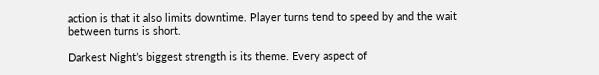action is that it also limits downtime. Player turns tend to speed by and the wait between turns is short.

Darkest Night’s biggest strength is its theme. Every aspect of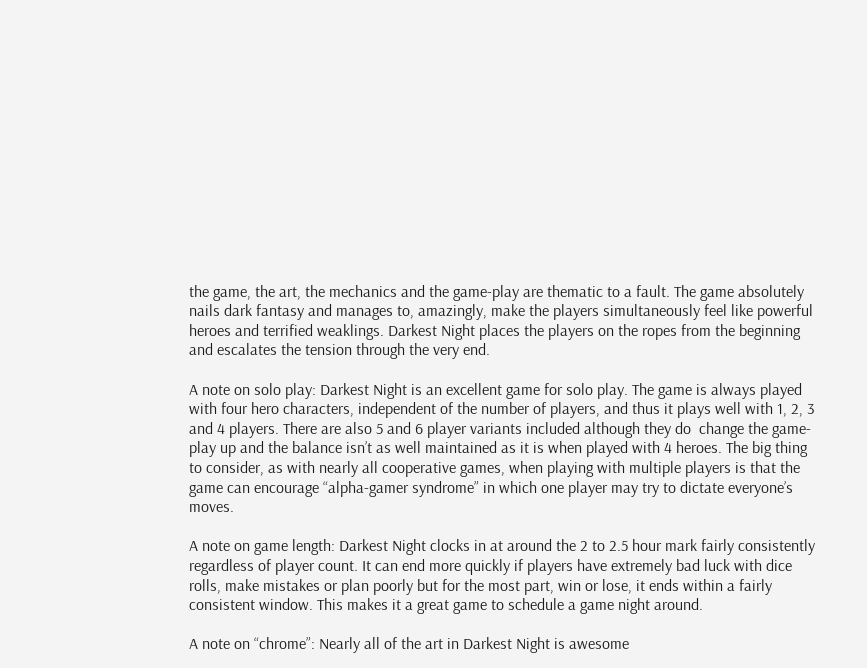the game, the art, the mechanics and the game-play are thematic to a fault. The game absolutely nails dark fantasy and manages to, amazingly, make the players simultaneously feel like powerful heroes and terrified weaklings. Darkest Night places the players on the ropes from the beginning and escalates the tension through the very end.

A note on solo play: Darkest Night is an excellent game for solo play. The game is always played with four hero characters, independent of the number of players, and thus it plays well with 1, 2, 3 and 4 players. There are also 5 and 6 player variants included although they do  change the game-play up and the balance isn’t as well maintained as it is when played with 4 heroes. The big thing to consider, as with nearly all cooperative games, when playing with multiple players is that the game can encourage “alpha-gamer syndrome” in which one player may try to dictate everyone’s moves.

A note on game length: Darkest Night clocks in at around the 2 to 2.5 hour mark fairly consistently regardless of player count. It can end more quickly if players have extremely bad luck with dice rolls, make mistakes or plan poorly but for the most part, win or lose, it ends within a fairly consistent window. This makes it a great game to schedule a game night around.

A note on “chrome”: Nearly all of the art in Darkest Night is awesome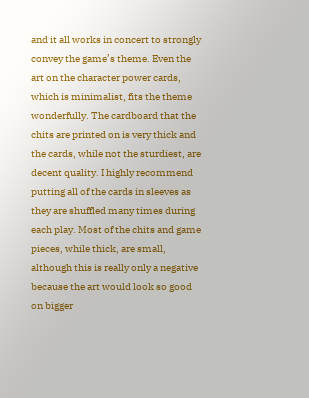and it all works in concert to strongly convey the game’s theme. Even the art on the character power cards, which is minimalist, fits the theme wonderfully. The cardboard that the chits are printed on is very thick and the cards, while not the sturdiest, are decent quality. I highly recommend putting all of the cards in sleeves as they are shuffled many times during each play. Most of the chits and game pieces, while thick, are small, although this is really only a negative because the art would look so good on bigger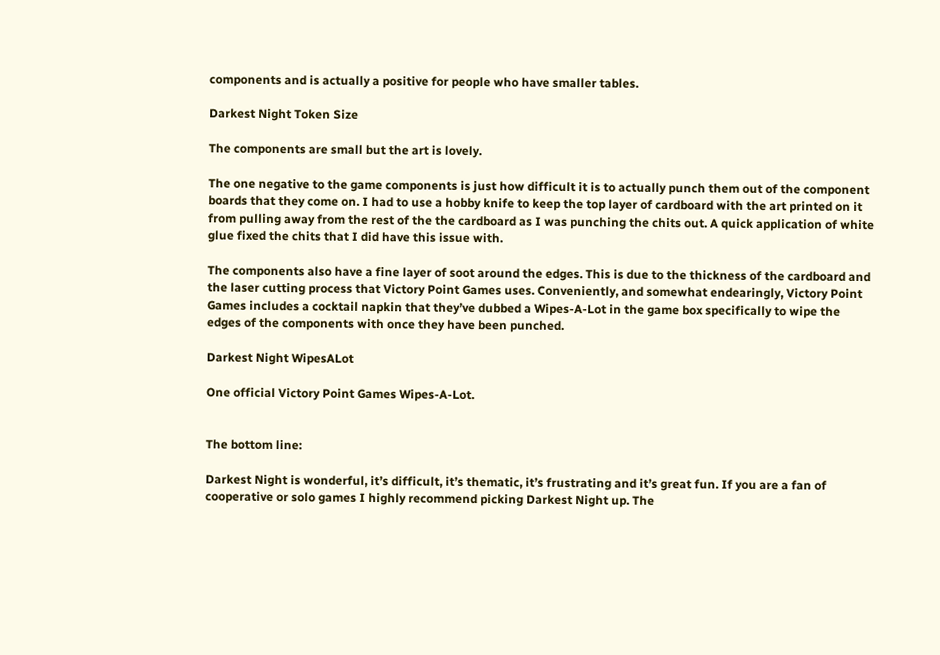components and is actually a positive for people who have smaller tables.

Darkest Night Token Size

The components are small but the art is lovely.

The one negative to the game components is just how difficult it is to actually punch them out of the component boards that they come on. I had to use a hobby knife to keep the top layer of cardboard with the art printed on it from pulling away from the rest of the the cardboard as I was punching the chits out. A quick application of white glue fixed the chits that I did have this issue with.

The components also have a fine layer of soot around the edges. This is due to the thickness of the cardboard and the laser cutting process that Victory Point Games uses. Conveniently, and somewhat endearingly, Victory Point Games includes a cocktail napkin that they’ve dubbed a Wipes-A-Lot in the game box specifically to wipe the edges of the components with once they have been punched.

Darkest Night WipesALot

One official Victory Point Games Wipes-A-Lot.


The bottom line:

Darkest Night is wonderful, it’s difficult, it’s thematic, it’s frustrating and it’s great fun. If you are a fan of cooperative or solo games I highly recommend picking Darkest Night up. The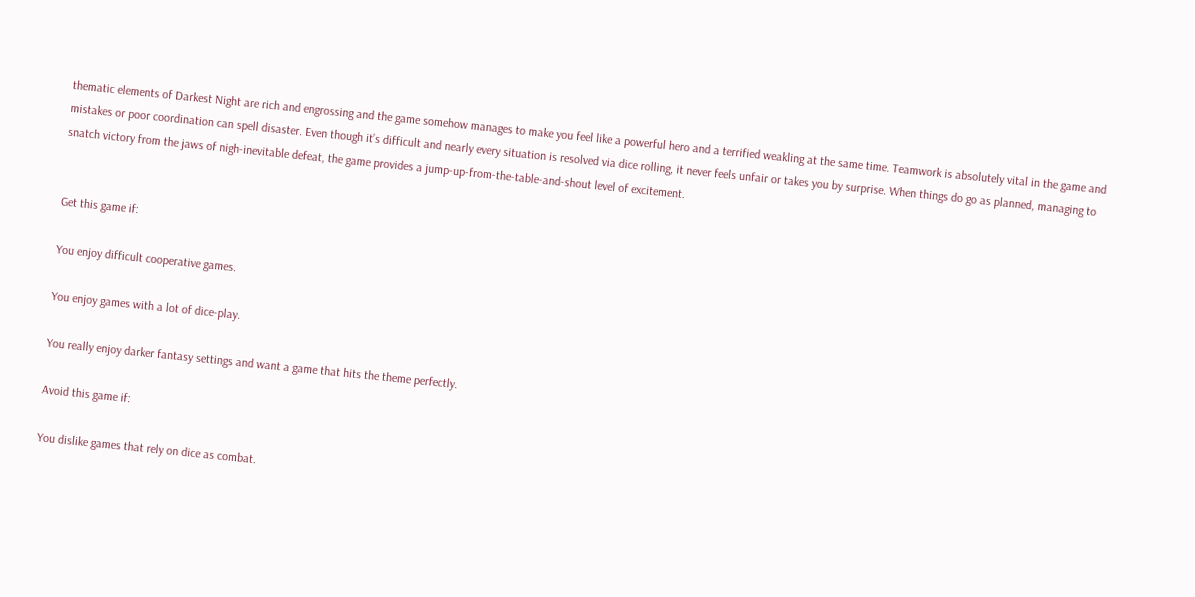thematic elements of Darkest Night are rich and engrossing and the game somehow manages to make you feel like a powerful hero and a terrified weakling at the same time. Teamwork is absolutely vital in the game and mistakes or poor coordination can spell disaster. Even though it’s difficult and nearly every situation is resolved via dice rolling, it never feels unfair or takes you by surprise. When things do go as planned, managing to snatch victory from the jaws of nigh-inevitable defeat, the game provides a jump-up-from-the-table-and-shout level of excitement.


Get this game if:

You enjoy difficult cooperative games.

You enjoy games with a lot of dice-play.

You really enjoy darker fantasy settings and want a game that hits the theme perfectly.

Avoid this game if:

You dislike games that rely on dice as combat.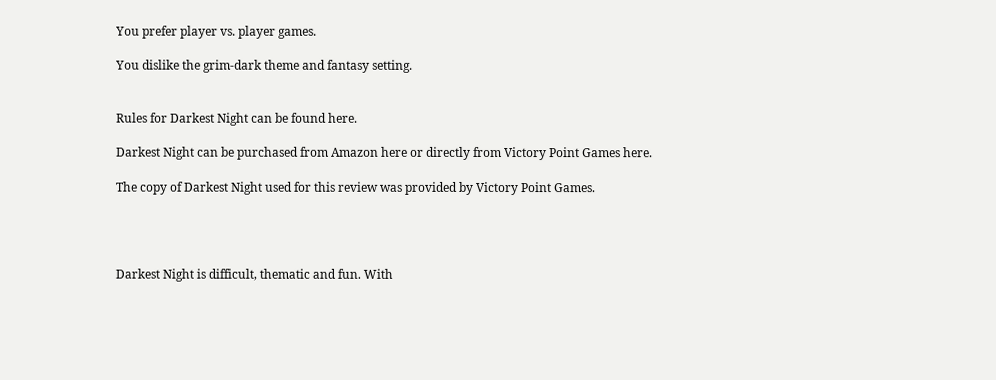You prefer player vs. player games.

You dislike the grim-dark theme and fantasy setting.


Rules for Darkest Night can be found here.

Darkest Night can be purchased from Amazon here or directly from Victory Point Games here.

The copy of Darkest Night used for this review was provided by Victory Point Games.




Darkest Night is difficult, thematic and fun. With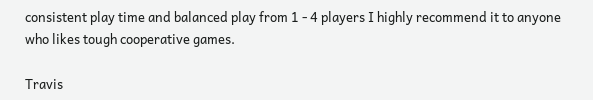consistent play time and balanced play from 1 - 4 players I highly recommend it to anyone who likes tough cooperative games.

Travis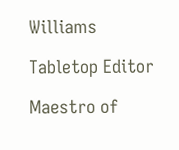Williams

Tabletop Editor

Maestro of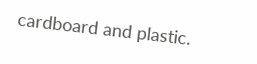cardboard and plastic.